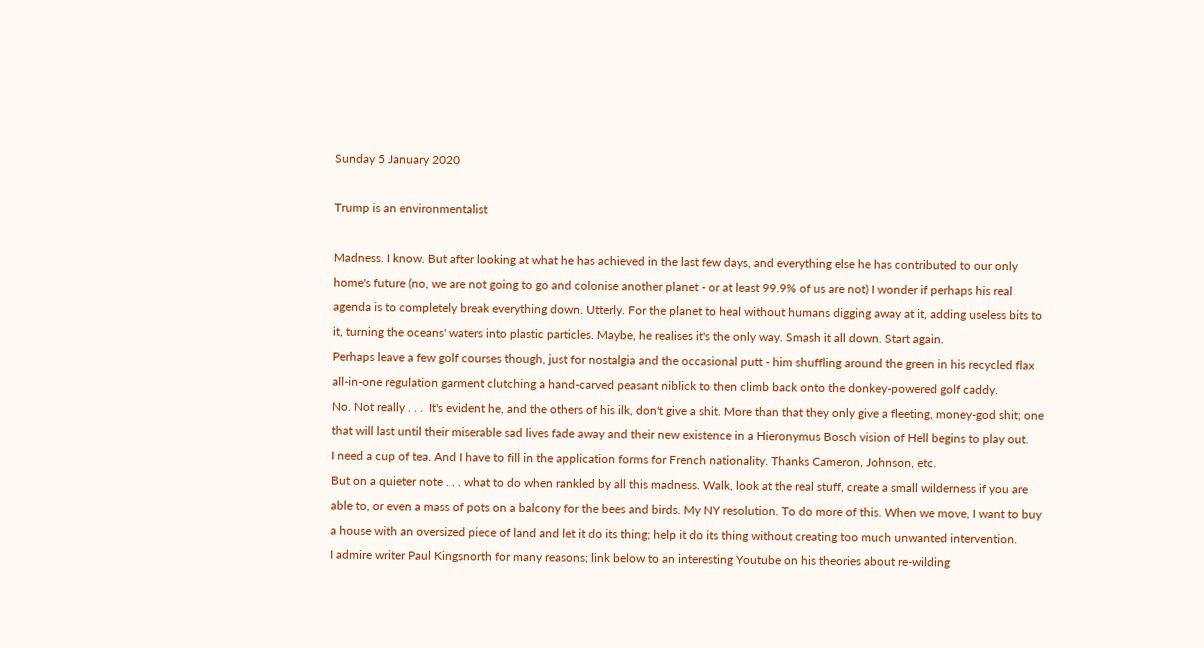Sunday 5 January 2020

Trump is an environmentalist

Madness. I know. But after looking at what he has achieved in the last few days, and everything else he has contributed to our only home's future (no, we are not going to go and colonise another planet - or at least 99.9% of us are not) I wonder if perhaps his real agenda is to completely break everything down. Utterly. For the planet to heal without humans digging away at it, adding useless bits to it, turning the oceans' waters into plastic particles. Maybe, he realises it's the only way. Smash it all down. Start again.
Perhaps leave a few golf courses though, just for nostalgia and the occasional putt - him shuffling around the green in his recycled flax all-in-one regulation garment clutching a hand-carved peasant niblick to then climb back onto the donkey-powered golf caddy.
No. Not really . . .  It's evident he, and the others of his ilk, don't give a shit. More than that they only give a fleeting, money-god shit; one that will last until their miserable sad lives fade away and their new existence in a Hieronymus Bosch vision of Hell begins to play out.
I need a cup of tea. And I have to fill in the application forms for French nationality. Thanks Cameron, Johnson, etc.
But on a quieter note . . . what to do when rankled by all this madness. Walk, look at the real stuff, create a small wilderness if you are able to, or even a mass of pots on a balcony for the bees and birds. My NY resolution. To do more of this. When we move, I want to buy a house with an oversized piece of land and let it do its thing; help it do its thing without creating too much unwanted intervention.
I admire writer Paul Kingsnorth for many reasons; link below to an interesting Youtube on his theories about re-wilding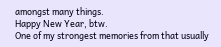amongst many things.
Happy New Year, btw.
One of my strongest memories from that usually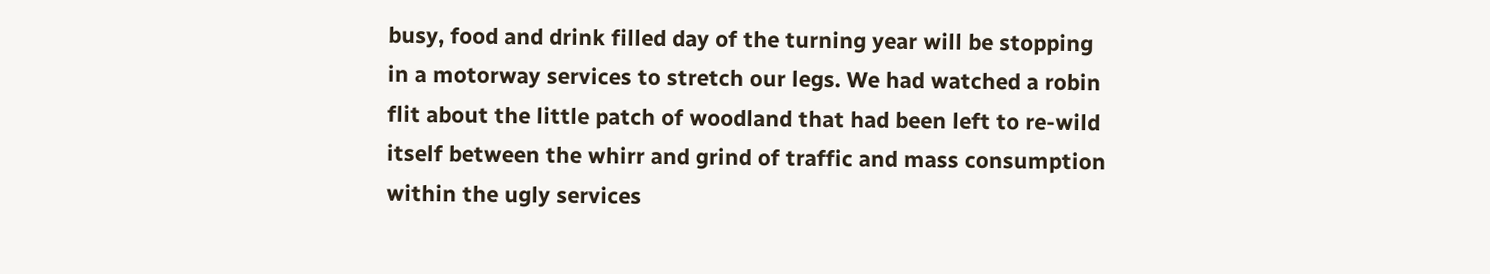busy, food and drink filled day of the turning year will be stopping in a motorway services to stretch our legs. We had watched a robin flit about the little patch of woodland that had been left to re-wild itself between the whirr and grind of traffic and mass consumption within the ugly services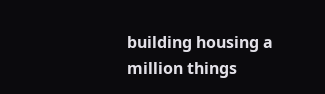building housing a million things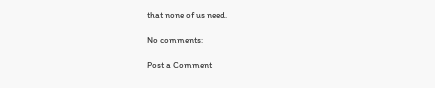that none of us need.

No comments:

Post a Comment